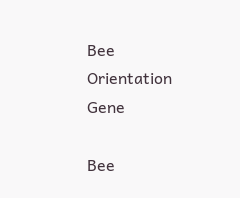Bee Orientation Gene

Bee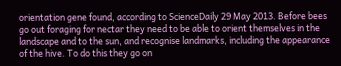orientation gene found, according to ScienceDaily 29 May 2013. Before bees go out foraging for nectar they need to be able to orient themselves in the landscape and to the sun, and recognise landmarks, including the appearance of the hive. To do this they go on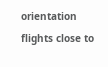orientation flights close to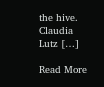the hive. Claudia Lutz […]

Read More